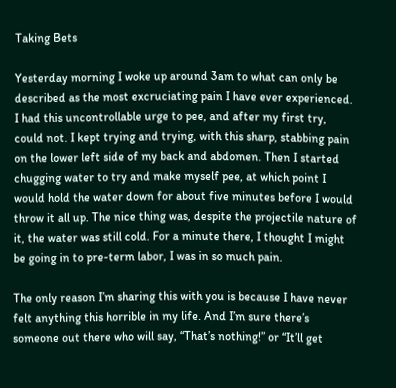Taking Bets

Yesterday morning I woke up around 3am to what can only be described as the most excruciating pain I have ever experienced. I had this uncontrollable urge to pee, and after my first try, could not. I kept trying and trying, with this sharp, stabbing pain on the lower left side of my back and abdomen. Then I started chugging water to try and make myself pee, at which point I would hold the water down for about five minutes before I would throw it all up. The nice thing was, despite the projectile nature of it, the water was still cold. For a minute there, I thought I might be going in to pre-term labor, I was in so much pain.

The only reason I’m sharing this with you is because I have never felt anything this horrible in my life. And I’m sure there’s someone out there who will say, “That’s nothing!” or “It’ll get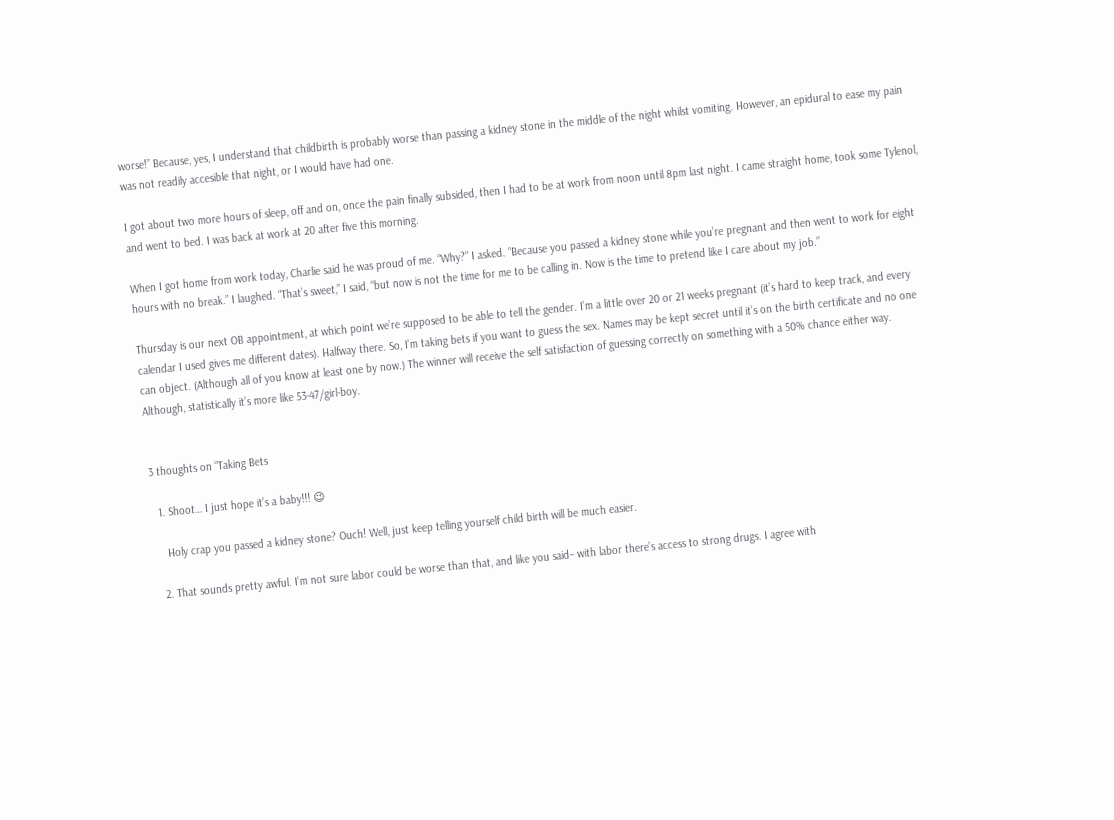worse!” Because, yes, I understand that childbirth is probably worse than passing a kidney stone in the middle of the night whilst vomiting. However, an epidural to ease my pain was not readily accesible that night, or I would have had one.

I got about two more hours of sleep, off and on, once the pain finally subsided, then I had to be at work from noon until 8pm last night. I came straight home, took some Tylenol, and went to bed. I was back at work at 20 after five this morning.

When I got home from work today, Charlie said he was proud of me. “Why?” I asked. “Because you passed a kidney stone while you’re pregnant and then went to work for eight hours with no break.” I laughed. “That’s sweet,” I said, “but now is not the time for me to be calling in. Now is the time to pretend like I care about my job.”

Thursday is our next OB appointment, at which point we’re supposed to be able to tell the gender. I’m a little over 20 or 21 weeks pregnant (it’s hard to keep track, and every calendar I used gives me different dates). Halfway there. So, I’m taking bets if you want to guess the sex. Names may be kept secret until it’s on the birth certificate and no one can object. (Although all of you know at least one by now.) The winner will receive the self satisfaction of guessing correctly on something with a 50% chance either way. Although, statistically it’s more like 53-47/girl-boy.


3 thoughts on “Taking Bets

  1. Shoot… I just hope it’s a baby!!! 😉

    Holy crap you passed a kidney stone? Ouch! Well, just keep telling yourself child birth will be much easier.

  2. That sounds pretty awful. I’m not sure labor could be worse than that, and like you said– with labor there’s access to strong drugs. I agree with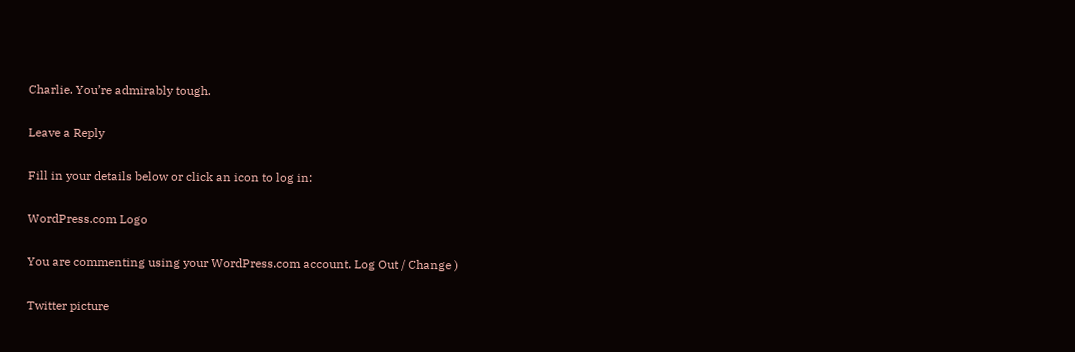Charlie. You’re admirably tough.

Leave a Reply

Fill in your details below or click an icon to log in:

WordPress.com Logo

You are commenting using your WordPress.com account. Log Out / Change )

Twitter picture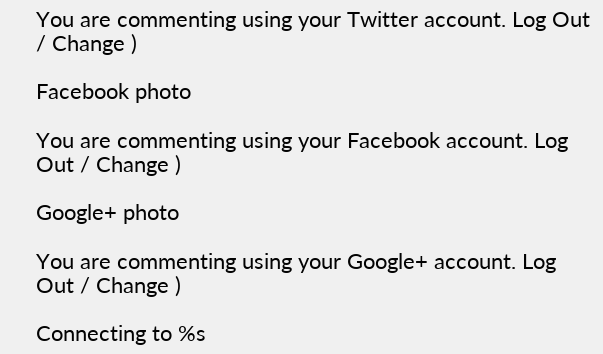You are commenting using your Twitter account. Log Out / Change )

Facebook photo

You are commenting using your Facebook account. Log Out / Change )

Google+ photo

You are commenting using your Google+ account. Log Out / Change )

Connecting to %s